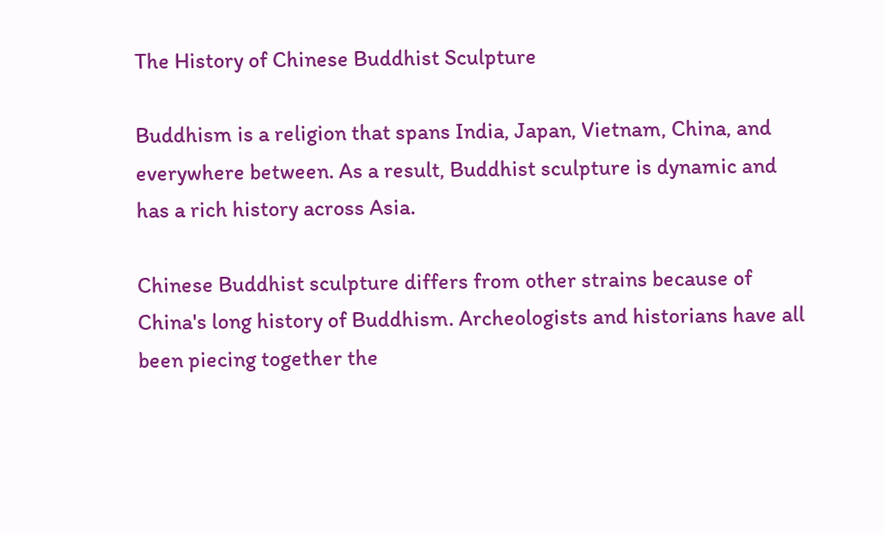The History of Chinese Buddhist Sculpture

Buddhism is a religion that spans India, Japan, Vietnam, China, and everywhere between. As a result, Buddhist sculpture is dynamic and has a rich history across Asia.

Chinese Buddhist sculpture differs from other strains because of China's long history of Buddhism. Archeologists and historians have all been piecing together the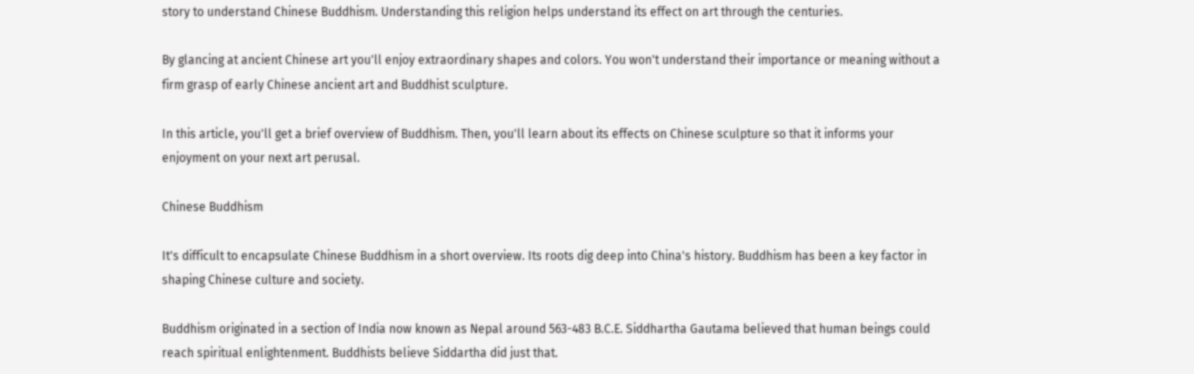story to understand Chinese Buddhism. Understanding this religion helps understand its effect on art through the centuries.

By glancing at ancient Chinese art you'll enjoy extraordinary shapes and colors. You won't understand their importance or meaning without a firm grasp of early Chinese ancient art and Buddhist sculpture.

In this article, you'll get a brief overview of Buddhism. Then, you'll learn about its effects on Chinese sculpture so that it informs your enjoyment on your next art perusal.

Chinese Buddhism

It's difficult to encapsulate Chinese Buddhism in a short overview. Its roots dig deep into China's history. Buddhism has been a key factor in shaping Chinese culture and society.

Buddhism originated in a section of India now known as Nepal around 563-483 B.C.E. Siddhartha Gautama believed that human beings could reach spiritual enlightenment. Buddhists believe Siddartha did just that.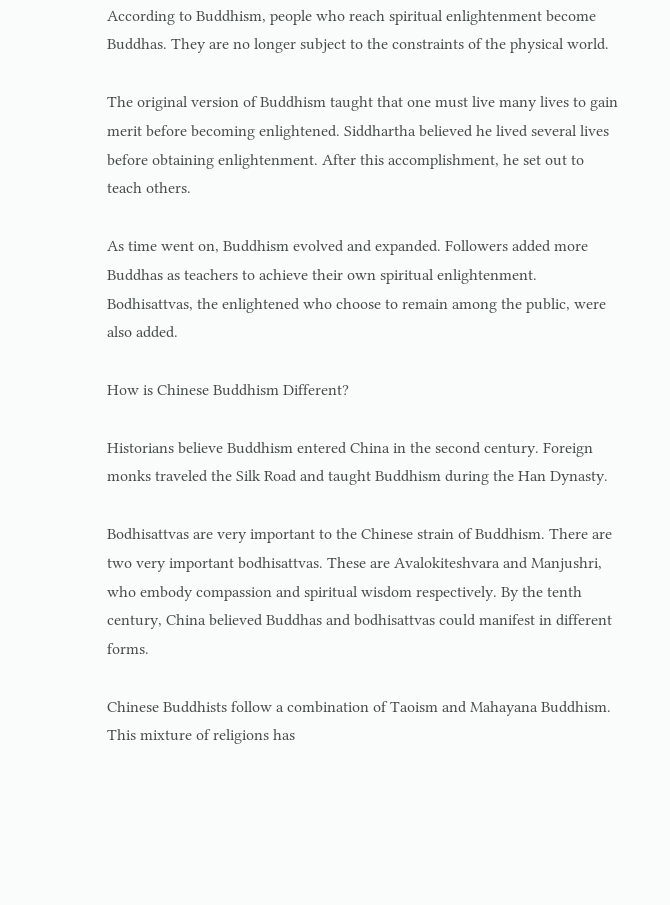According to Buddhism, people who reach spiritual enlightenment become Buddhas. They are no longer subject to the constraints of the physical world.

The original version of Buddhism taught that one must live many lives to gain merit before becoming enlightened. Siddhartha believed he lived several lives before obtaining enlightenment. After this accomplishment, he set out to teach others.

As time went on, Buddhism evolved and expanded. Followers added more Buddhas as teachers to achieve their own spiritual enlightenment. Bodhisattvas, the enlightened who choose to remain among the public, were also added.

How is Chinese Buddhism Different?

Historians believe Buddhism entered China in the second century. Foreign monks traveled the Silk Road and taught Buddhism during the Han Dynasty.

Bodhisattvas are very important to the Chinese strain of Buddhism. There are two very important bodhisattvas. These are Avalokiteshvara and Manjushri, who embody compassion and spiritual wisdom respectively. By the tenth century, China believed Buddhas and bodhisattvas could manifest in different forms.

Chinese Buddhists follow a combination of Taoism and Mahayana Buddhism. This mixture of religions has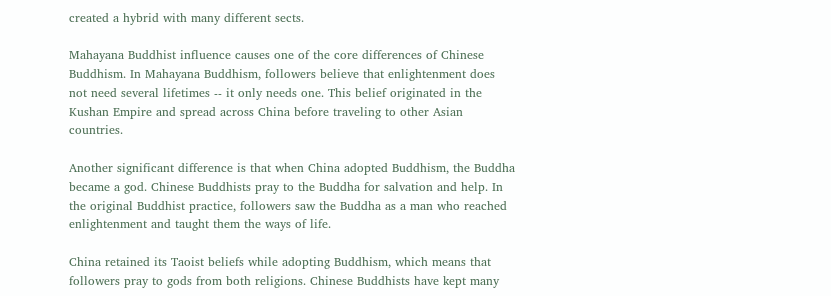created a hybrid with many different sects.

Mahayana Buddhist influence causes one of the core differences of Chinese Buddhism. In Mahayana Buddhism, followers believe that enlightenment does not need several lifetimes -- it only needs one. This belief originated in the Kushan Empire and spread across China before traveling to other Asian countries.

Another significant difference is that when China adopted Buddhism, the Buddha became a god. Chinese Buddhists pray to the Buddha for salvation and help. In the original Buddhist practice, followers saw the Buddha as a man who reached enlightenment and taught them the ways of life.

China retained its Taoist beliefs while adopting Buddhism, which means that followers pray to gods from both religions. Chinese Buddhists have kept many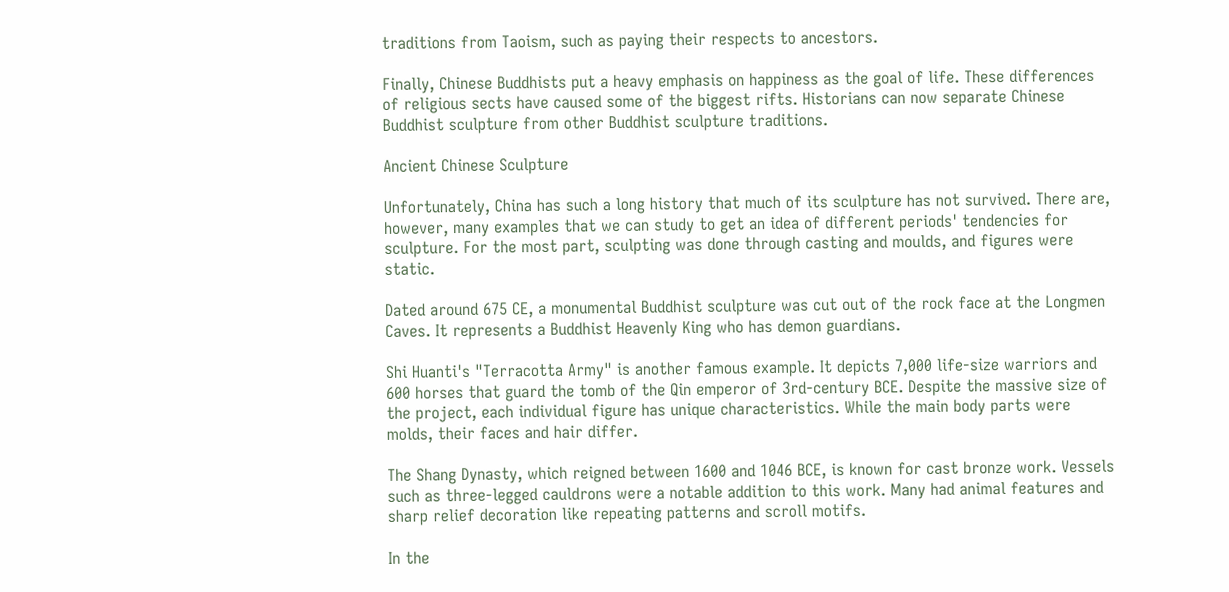traditions from Taoism, such as paying their respects to ancestors.

Finally, Chinese Buddhists put a heavy emphasis on happiness as the goal of life. These differences of religious sects have caused some of the biggest rifts. Historians can now separate Chinese Buddhist sculpture from other Buddhist sculpture traditions.

Ancient Chinese Sculpture

Unfortunately, China has such a long history that much of its sculpture has not survived. There are, however, many examples that we can study to get an idea of different periods' tendencies for sculpture. For the most part, sculpting was done through casting and moulds, and figures were static.

Dated around 675 CE, a monumental Buddhist sculpture was cut out of the rock face at the Longmen Caves. It represents a Buddhist Heavenly King who has demon guardians.

Shi Huanti's "Terracotta Army" is another famous example. It depicts 7,000 life-size warriors and 600 horses that guard the tomb of the Qin emperor of 3rd-century BCE. Despite the massive size of the project, each individual figure has unique characteristics. While the main body parts were molds, their faces and hair differ.

The Shang Dynasty, which reigned between 1600 and 1046 BCE, is known for cast bronze work. Vessels such as three-legged cauldrons were a notable addition to this work. Many had animal features and sharp relief decoration like repeating patterns and scroll motifs.

In the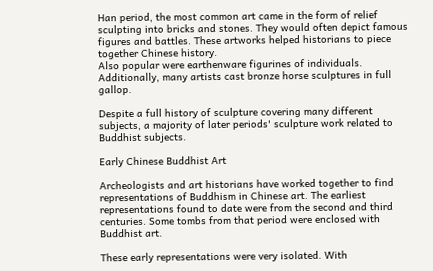Han period, the most common art came in the form of relief sculpting into bricks and stones. They would often depict famous figures and battles. These artworks helped historians to piece together Chinese history.
Also popular were earthenware figurines of individuals. Additionally, many artists cast bronze horse sculptures in full gallop.

Despite a full history of sculpture covering many different subjects, a majority of later periods' sculpture work related to Buddhist subjects.

Early Chinese Buddhist Art

Archeologists and art historians have worked together to find representations of Buddhism in Chinese art. The earliest representations found to date were from the second and third centuries. Some tombs from that period were enclosed with Buddhist art.

These early representations were very isolated. With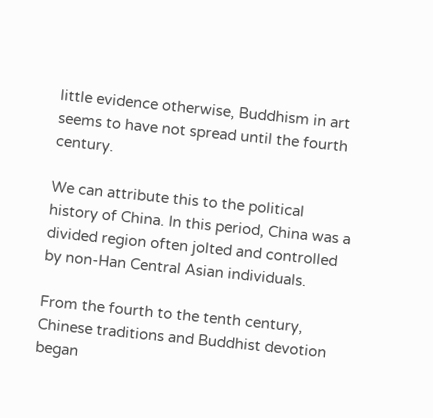little evidence otherwise, Buddhism in art seems to have not spread until the fourth century.

We can attribute this to the political history of China. In this period, China was a divided region often jolted and controlled by non-Han Central Asian individuals.

From the fourth to the tenth century, Chinese traditions and Buddhist devotion began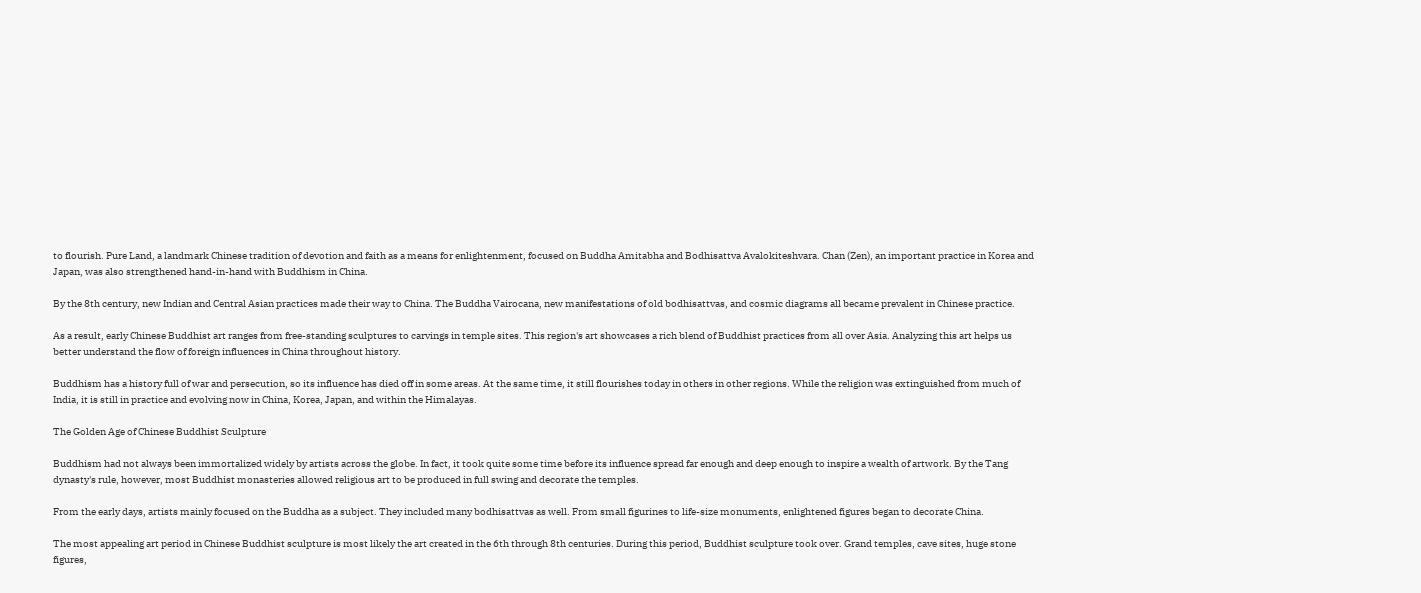to flourish. Pure Land, a landmark Chinese tradition of devotion and faith as a means for enlightenment, focused on Buddha Amitabha and Bodhisattva Avalokiteshvara. Chan (Zen), an important practice in Korea and Japan, was also strengthened hand-in-hand with Buddhism in China.

By the 8th century, new Indian and Central Asian practices made their way to China. The Buddha Vairocana, new manifestations of old bodhisattvas, and cosmic diagrams all became prevalent in Chinese practice.

As a result, early Chinese Buddhist art ranges from free-standing sculptures to carvings in temple sites. This region's art showcases a rich blend of Buddhist practices from all over Asia. Analyzing this art helps us better understand the flow of foreign influences in China throughout history.

Buddhism has a history full of war and persecution, so its influence has died off in some areas. At the same time, it still flourishes today in others in other regions. While the religion was extinguished from much of India, it is still in practice and evolving now in China, Korea, Japan, and within the Himalayas.

The Golden Age of Chinese Buddhist Sculpture

Buddhism had not always been immortalized widely by artists across the globe. In fact, it took quite some time before its influence spread far enough and deep enough to inspire a wealth of artwork. By the Tang dynasty's rule, however, most Buddhist monasteries allowed religious art to be produced in full swing and decorate the temples.

From the early days, artists mainly focused on the Buddha as a subject. They included many bodhisattvas as well. From small figurines to life-size monuments, enlightened figures began to decorate China.

The most appealing art period in Chinese Buddhist sculpture is most likely the art created in the 6th through 8th centuries. During this period, Buddhist sculpture took over. Grand temples, cave sites, huge stone figures,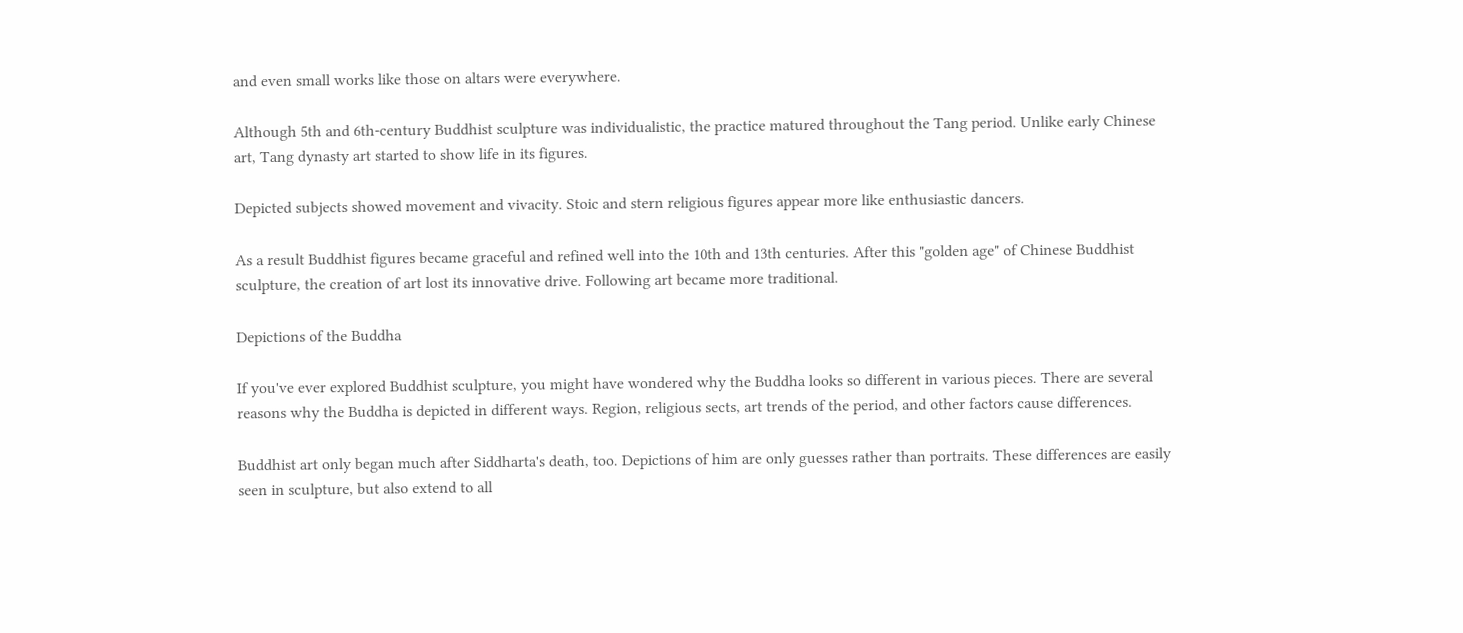and even small works like those on altars were everywhere.

Although 5th and 6th-century Buddhist sculpture was individualistic, the practice matured throughout the Tang period. Unlike early Chinese art, Tang dynasty art started to show life in its figures.

Depicted subjects showed movement and vivacity. Stoic and stern religious figures appear more like enthusiastic dancers.

As a result Buddhist figures became graceful and refined well into the 10th and 13th centuries. After this "golden age" of Chinese Buddhist sculpture, the creation of art lost its innovative drive. Following art became more traditional.

Depictions of the Buddha

If you've ever explored Buddhist sculpture, you might have wondered why the Buddha looks so different in various pieces. There are several reasons why the Buddha is depicted in different ways. Region, religious sects, art trends of the period, and other factors cause differences.

Buddhist art only began much after Siddharta's death, too. Depictions of him are only guesses rather than portraits. These differences are easily seen in sculpture, but also extend to all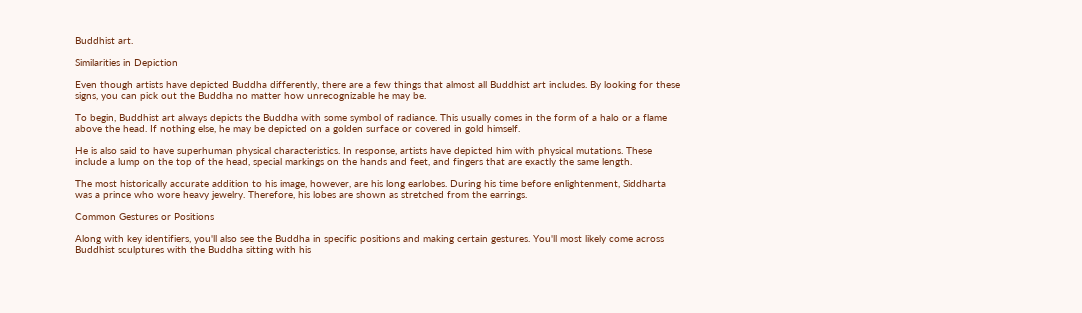Buddhist art.

Similarities in Depiction

Even though artists have depicted Buddha differently, there are a few things that almost all Buddhist art includes. By looking for these signs, you can pick out the Buddha no matter how unrecognizable he may be.

To begin, Buddhist art always depicts the Buddha with some symbol of radiance. This usually comes in the form of a halo or a flame above the head. If nothing else, he may be depicted on a golden surface or covered in gold himself.

He is also said to have superhuman physical characteristics. In response, artists have depicted him with physical mutations. These include a lump on the top of the head, special markings on the hands and feet, and fingers that are exactly the same length.

The most historically accurate addition to his image, however, are his long earlobes. During his time before enlightenment, Siddharta was a prince who wore heavy jewelry. Therefore, his lobes are shown as stretched from the earrings.

Common Gestures or Positions

Along with key identifiers, you'll also see the Buddha in specific positions and making certain gestures. You'll most likely come across Buddhist sculptures with the Buddha sitting with his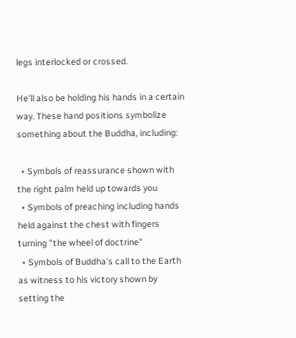legs interlocked or crossed.

He'll also be holding his hands in a certain way. These hand positions symbolize something about the Buddha, including:

  • Symbols of reassurance shown with the right palm held up towards you
  • Symbols of preaching including hands held against the chest with fingers turning "the wheel of doctrine"
  • Symbols of Buddha's call to the Earth as witness to his victory shown by setting the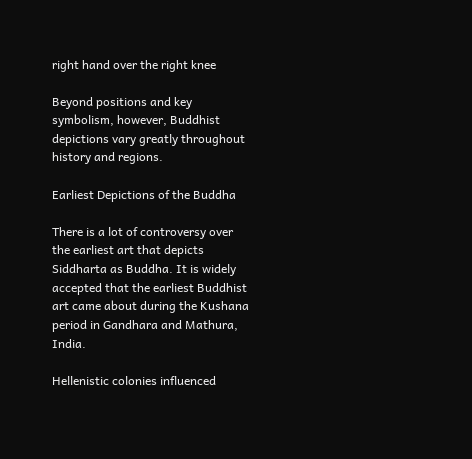right hand over the right knee

Beyond positions and key symbolism, however, Buddhist depictions vary greatly throughout history and regions.

Earliest Depictions of the Buddha

There is a lot of controversy over the earliest art that depicts Siddharta as Buddha. It is widely accepted that the earliest Buddhist art came about during the Kushana period in Gandhara and Mathura, India.

Hellenistic colonies influenced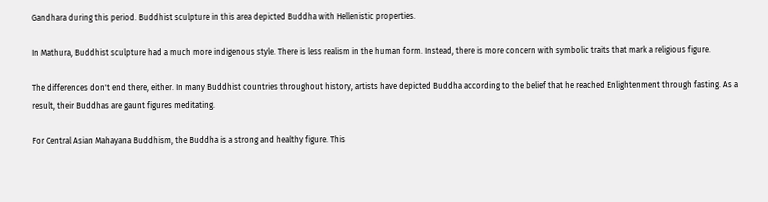Gandhara during this period. Buddhist sculpture in this area depicted Buddha with Hellenistic properties.

In Mathura, Buddhist sculpture had a much more indigenous style. There is less realism in the human form. Instead, there is more concern with symbolic traits that mark a religious figure.

The differences don't end there, either. In many Buddhist countries throughout history, artists have depicted Buddha according to the belief that he reached Enlightenment through fasting. As a result, their Buddhas are gaunt figures meditating.

For Central Asian Mahayana Buddhism, the Buddha is a strong and healthy figure. This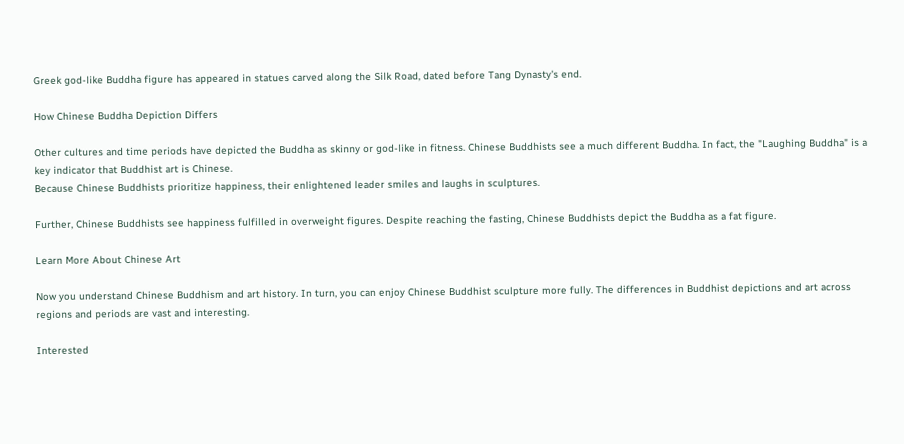Greek god-like Buddha figure has appeared in statues carved along the Silk Road, dated before Tang Dynasty's end.

How Chinese Buddha Depiction Differs

Other cultures and time periods have depicted the Buddha as skinny or god-like in fitness. Chinese Buddhists see a much different Buddha. In fact, the "Laughing Buddha" is a key indicator that Buddhist art is Chinese.
Because Chinese Buddhists prioritize happiness, their enlightened leader smiles and laughs in sculptures.

Further, Chinese Buddhists see happiness fulfilled in overweight figures. Despite reaching the fasting, Chinese Buddhists depict the Buddha as a fat figure.

Learn More About Chinese Art

Now you understand Chinese Buddhism and art history. In turn, you can enjoy Chinese Buddhist sculpture more fully. The differences in Buddhist depictions and art across regions and periods are vast and interesting.

Interested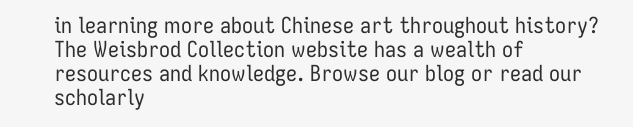in learning more about Chinese art throughout history? The Weisbrod Collection website has a wealth of resources and knowledge. Browse our blog or read our scholarly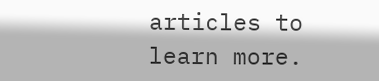articles to learn more.